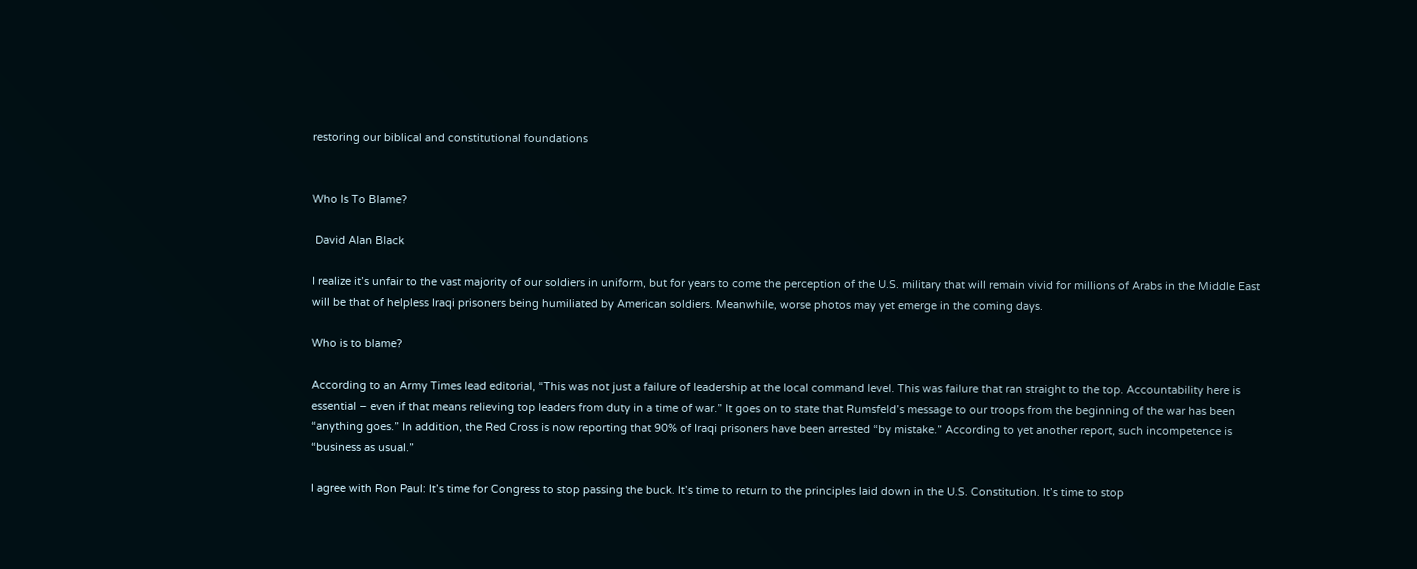restoring our biblical and constitutional foundations


Who Is To Blame?

 David Alan Black

I realize it’s unfair to the vast majority of our soldiers in uniform, but for years to come the perception of the U.S. military that will remain vivid for millions of Arabs in the Middle East will be that of helpless Iraqi prisoners being humiliated by American soldiers. Meanwhile, worse photos may yet emerge in the coming days.

Who is to blame?

According to an Army Times lead editorial, “This was not just a failure of leadership at the local command level. This was failure that ran straight to the top. Accountability here is essential – even if that means relieving top leaders from duty in a time of war.” It goes on to state that Rumsfeld’s message to our troops from the beginning of the war has been “anything goes.” In addition, the Red Cross is now reporting that 90% of Iraqi prisoners have been arrested “by mistake.” According to yet another report, such incompetence is “business as usual.”

I agree with Ron Paul: It’s time for Congress to stop passing the buck. It’s time to return to the principles laid down in the U.S. Constitution. It’s time to stop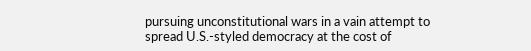pursuing unconstitutional wars in a vain attempt to spread U.S.-styled democracy at the cost of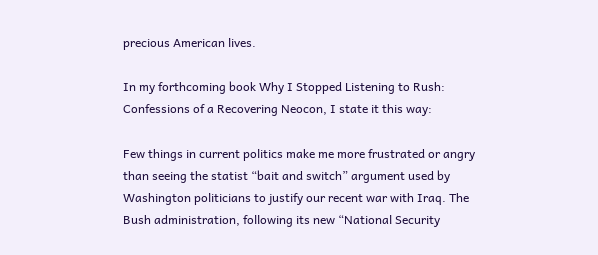precious American lives.

In my forthcoming book Why I Stopped Listening to Rush: Confessions of a Recovering Neocon, I state it this way:

Few things in current politics make me more frustrated or angry than seeing the statist “bait and switch” argument used by Washington politicians to justify our recent war with Iraq. The Bush administration, following its new “National Security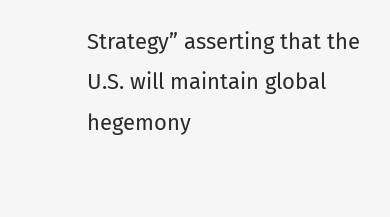Strategy” asserting that the U.S. will maintain global hegemony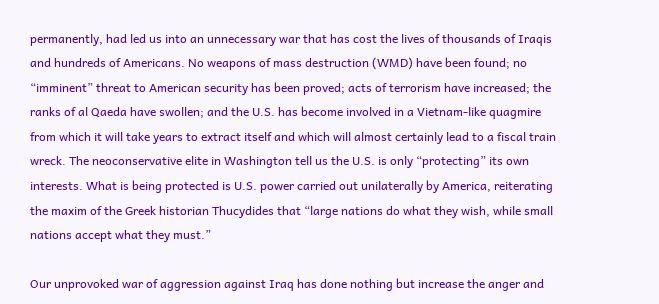permanently, had led us into an unnecessary war that has cost the lives of thousands of Iraqis and hundreds of Americans. No weapons of mass destruction (WMD) have been found; no “imminent” threat to American security has been proved; acts of terrorism have increased; the ranks of al Qaeda have swollen; and the U.S. has become involved in a Vietnam-like quagmire from which it will take years to extract itself and which will almost certainly lead to a fiscal train wreck. The neoconservative elite in Washington tell us the U.S. is only “protecting” its own interests. What is being protected is U.S. power carried out unilaterally by America, reiterating the maxim of the Greek historian Thucydides that “large nations do what they wish, while small nations accept what they must.”

Our unprovoked war of aggression against Iraq has done nothing but increase the anger and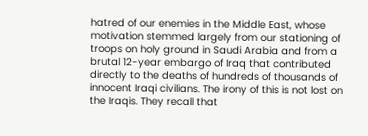hatred of our enemies in the Middle East, whose motivation stemmed largely from our stationing of troops on holy ground in Saudi Arabia and from a brutal 12-year embargo of Iraq that contributed directly to the deaths of hundreds of thousands of innocent Iraqi civilians. The irony of this is not lost on the Iraqis. They recall that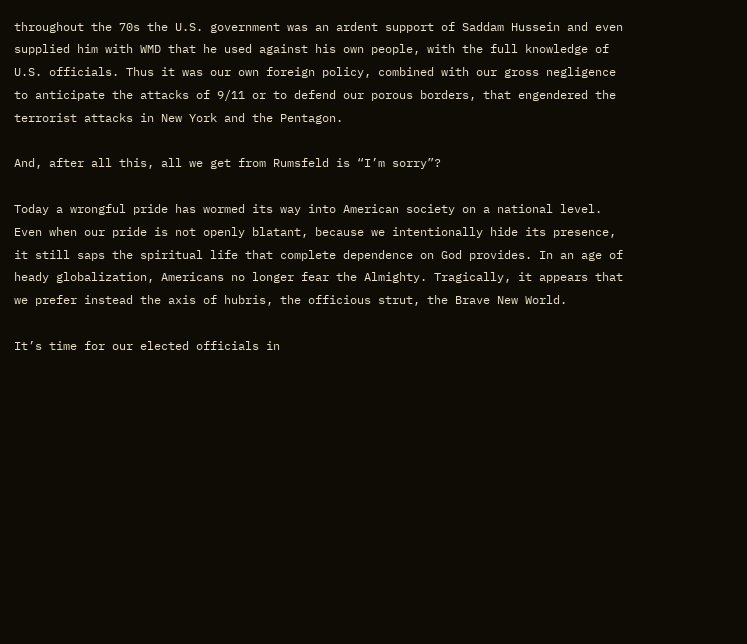throughout the 70s the U.S. government was an ardent support of Saddam Hussein and even supplied him with WMD that he used against his own people, with the full knowledge of U.S. officials. Thus it was our own foreign policy, combined with our gross negligence to anticipate the attacks of 9/11 or to defend our porous borders, that engendered the terrorist attacks in New York and the Pentagon.

And, after all this, all we get from Rumsfeld is “I’m sorry”?

Today a wrongful pride has wormed its way into American society on a national level. Even when our pride is not openly blatant, because we intentionally hide its presence, it still saps the spiritual life that complete dependence on God provides. In an age of heady globalization, Americans no longer fear the Almighty. Tragically, it appears that we prefer instead the axis of hubris, the officious strut, the Brave New World.

It’s time for our elected officials in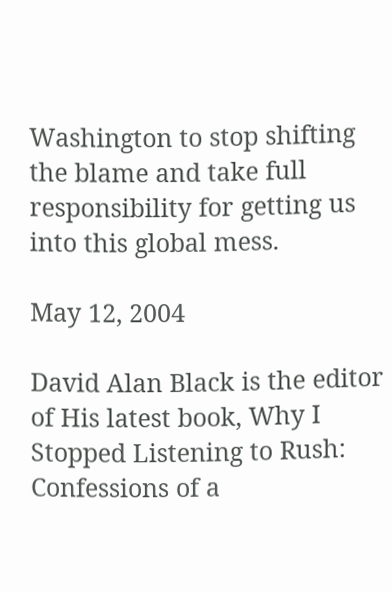Washington to stop shifting the blame and take full responsibility for getting us into this global mess.

May 12, 2004

David Alan Black is the editor of His latest book, Why I Stopped Listening to Rush: Confessions of a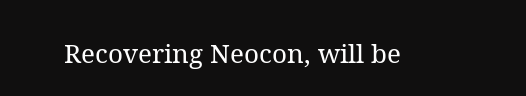Recovering Neocon, will be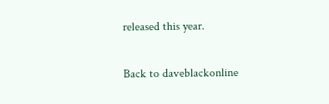released this year.

Back to daveblackonline